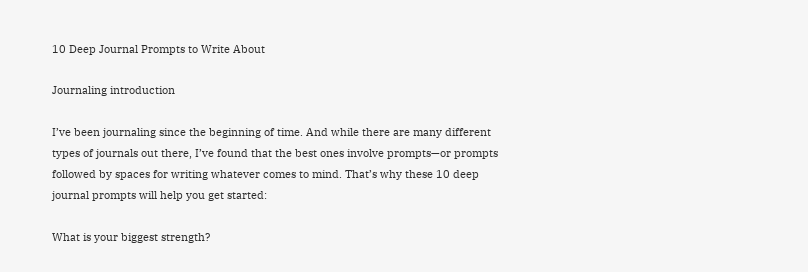10 Deep Journal Prompts to Write About

Journaling introduction

I’ve been journaling since the beginning of time. And while there are many different types of journals out there, I’ve found that the best ones involve prompts—or prompts followed by spaces for writing whatever comes to mind. That’s why these 10 deep journal prompts will help you get started:

What is your biggest strength?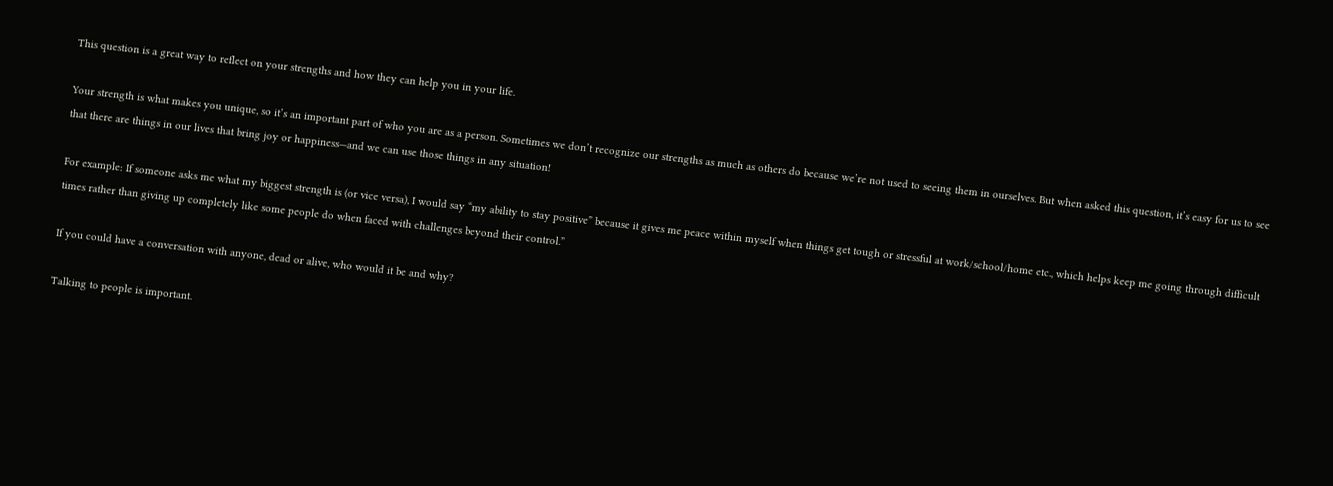This question is a great way to reflect on your strengths and how they can help you in your life.

Your strength is what makes you unique, so it’s an important part of who you are as a person. Sometimes we don’t recognize our strengths as much as others do because we’re not used to seeing them in ourselves. But when asked this question, it’s easy for us to see that there are things in our lives that bring joy or happiness—and we can use those things in any situation!

For example: If someone asks me what my biggest strength is (or vice versa), I would say “my ability to stay positive” because it gives me peace within myself when things get tough or stressful at work/school/home etc., which helps keep me going through difficult times rather than giving up completely like some people do when faced with challenges beyond their control.”

If you could have a conversation with anyone, dead or alive, who would it be and why?

Talking to people is important.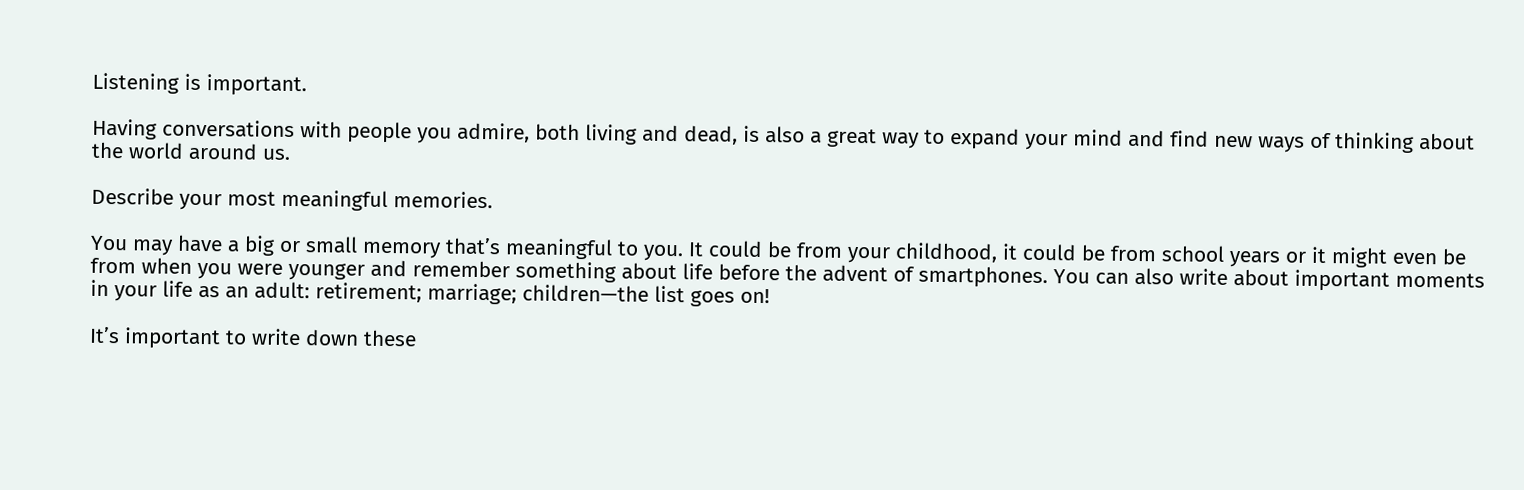Listening is important.

Having conversations with people you admire, both living and dead, is also a great way to expand your mind and find new ways of thinking about the world around us.

Describe your most meaningful memories.

You may have a big or small memory that’s meaningful to you. It could be from your childhood, it could be from school years or it might even be from when you were younger and remember something about life before the advent of smartphones. You can also write about important moments in your life as an adult: retirement; marriage; children—the list goes on!

It’s important to write down these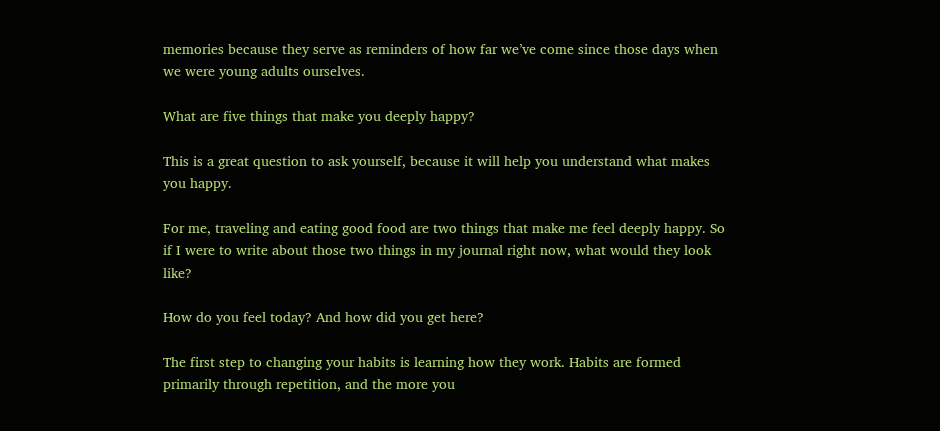memories because they serve as reminders of how far we’ve come since those days when we were young adults ourselves.

What are five things that make you deeply happy?

This is a great question to ask yourself, because it will help you understand what makes you happy.

For me, traveling and eating good food are two things that make me feel deeply happy. So if I were to write about those two things in my journal right now, what would they look like?

How do you feel today? And how did you get here?

The first step to changing your habits is learning how they work. Habits are formed primarily through repetition, and the more you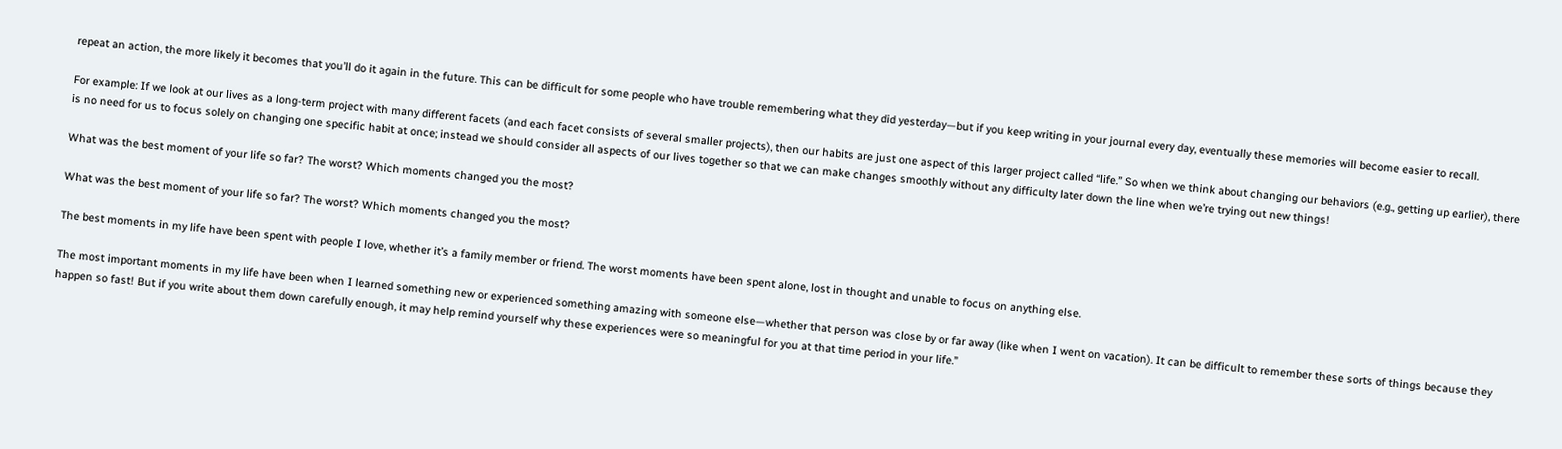repeat an action, the more likely it becomes that you’ll do it again in the future. This can be difficult for some people who have trouble remembering what they did yesterday—but if you keep writing in your journal every day, eventually these memories will become easier to recall.

For example: If we look at our lives as a long-term project with many different facets (and each facet consists of several smaller projects), then our habits are just one aspect of this larger project called “life.” So when we think about changing our behaviors (e.g., getting up earlier), there is no need for us to focus solely on changing one specific habit at once; instead we should consider all aspects of our lives together so that we can make changes smoothly without any difficulty later down the line when we’re trying out new things!

What was the best moment of your life so far? The worst? Which moments changed you the most?

What was the best moment of your life so far? The worst? Which moments changed you the most?

The best moments in my life have been spent with people I love, whether it’s a family member or friend. The worst moments have been spent alone, lost in thought and unable to focus on anything else.

The most important moments in my life have been when I learned something new or experienced something amazing with someone else—whether that person was close by or far away (like when I went on vacation). It can be difficult to remember these sorts of things because they happen so fast! But if you write about them down carefully enough, it may help remind yourself why these experiences were so meaningful for you at that time period in your life.”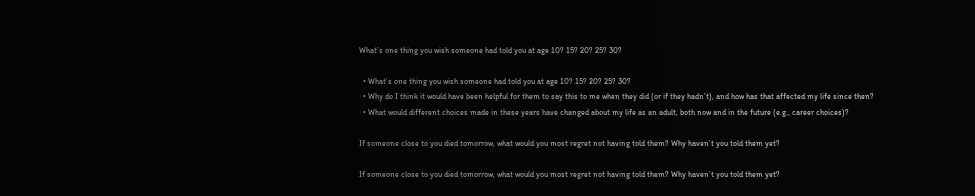What’s one thing you wish someone had told you at age 10? 15? 20? 25? 30?

  • What’s one thing you wish someone had told you at age 10? 15? 20? 25? 30?
  • Why do I think it would have been helpful for them to say this to me when they did (or if they hadn’t), and how has that affected my life since then?
  • What would different choices made in these years have changed about my life as an adult, both now and in the future (e.g., career choices)?

If someone close to you died tomorrow, what would you most regret not having told them? Why haven’t you told them yet?

If someone close to you died tomorrow, what would you most regret not having told them? Why haven’t you told them yet?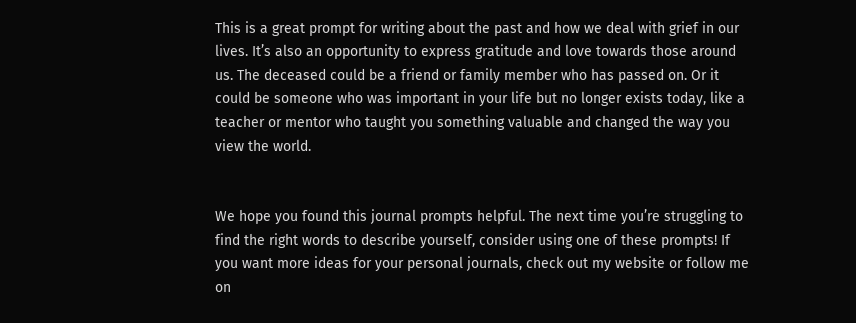This is a great prompt for writing about the past and how we deal with grief in our lives. It’s also an opportunity to express gratitude and love towards those around us. The deceased could be a friend or family member who has passed on. Or it could be someone who was important in your life but no longer exists today, like a teacher or mentor who taught you something valuable and changed the way you view the world.


We hope you found this journal prompts helpful. The next time you’re struggling to find the right words to describe yourself, consider using one of these prompts! If you want more ideas for your personal journals, check out my website or follow me on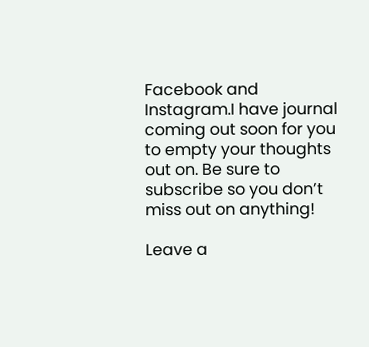Facebook and Instagram.I have journal coming out soon for you to empty your thoughts out on. Be sure to subscribe so you don’t miss out on anything!

Leave a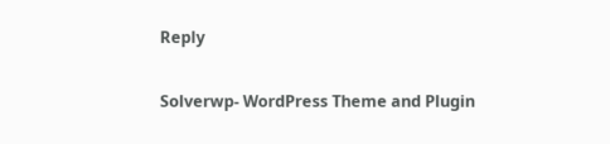Reply

Solverwp- WordPress Theme and Plugin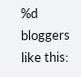%d bloggers like this: